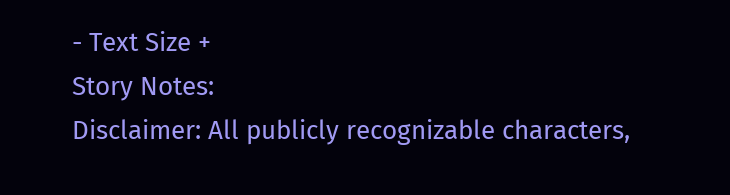- Text Size +
Story Notes:
Disclaimer: All publicly recognizable characters,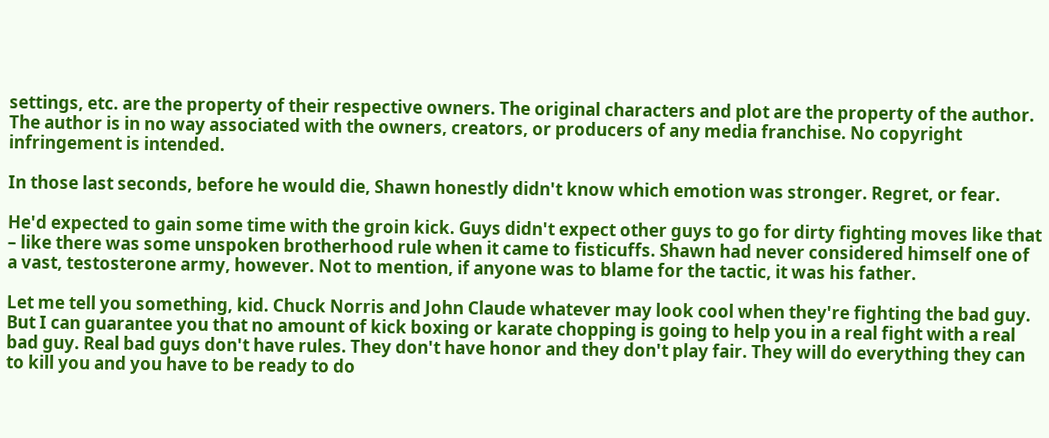settings, etc. are the property of their respective owners. The original characters and plot are the property of the author. The author is in no way associated with the owners, creators, or producers of any media franchise. No copyright infringement is intended.

In those last seconds, before he would die, Shawn honestly didn't know which emotion was stronger. Regret, or fear.

He'd expected to gain some time with the groin kick. Guys didn't expect other guys to go for dirty fighting moves like that – like there was some unspoken brotherhood rule when it came to fisticuffs. Shawn had never considered himself one of a vast, testosterone army, however. Not to mention, if anyone was to blame for the tactic, it was his father.

Let me tell you something, kid. Chuck Norris and John Claude whatever may look cool when they're fighting the bad guy. But I can guarantee you that no amount of kick boxing or karate chopping is going to help you in a real fight with a real bad guy. Real bad guys don't have rules. They don't have honor and they don't play fair. They will do everything they can to kill you and you have to be ready to do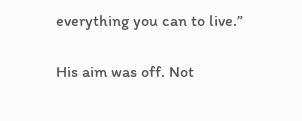everything you can to live.”

His aim was off. Not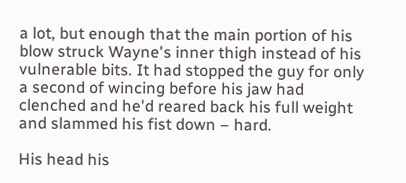a lot, but enough that the main portion of his blow struck Wayne's inner thigh instead of his vulnerable bits. It had stopped the guy for only a second of wincing before his jaw had clenched and he'd reared back his full weight and slammed his fist down – hard.

His head his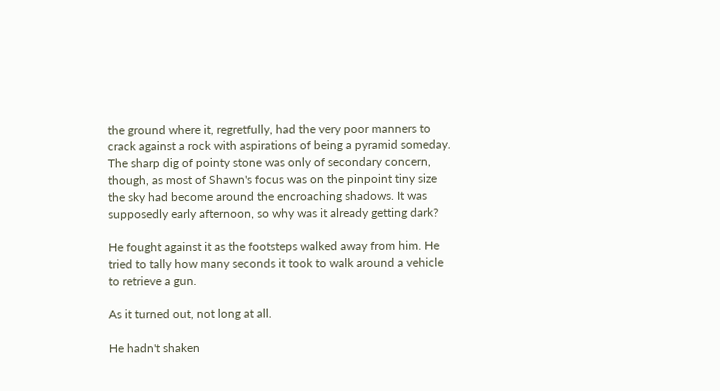the ground where it, regretfully, had the very poor manners to crack against a rock with aspirations of being a pyramid someday. The sharp dig of pointy stone was only of secondary concern, though, as most of Shawn's focus was on the pinpoint tiny size the sky had become around the encroaching shadows. It was supposedly early afternoon, so why was it already getting dark?

He fought against it as the footsteps walked away from him. He tried to tally how many seconds it took to walk around a vehicle to retrieve a gun.

As it turned out, not long at all.

He hadn't shaken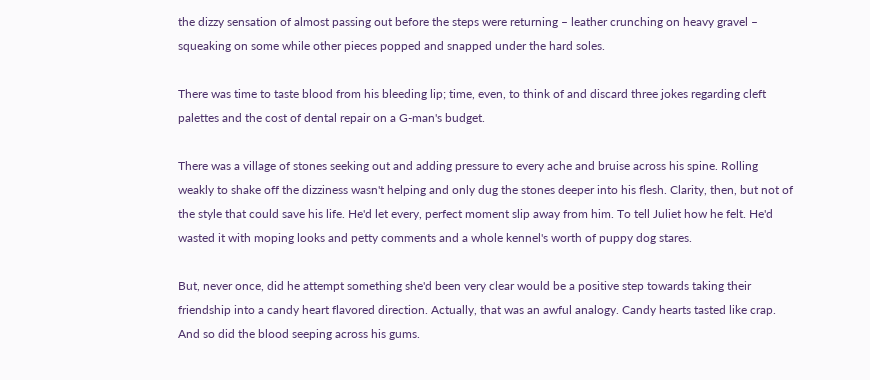the dizzy sensation of almost passing out before the steps were returning – leather crunching on heavy gravel – squeaking on some while other pieces popped and snapped under the hard soles.

There was time to taste blood from his bleeding lip; time, even, to think of and discard three jokes regarding cleft palettes and the cost of dental repair on a G-man's budget.

There was a village of stones seeking out and adding pressure to every ache and bruise across his spine. Rolling weakly to shake off the dizziness wasn't helping and only dug the stones deeper into his flesh. Clarity, then, but not of the style that could save his life. He'd let every, perfect moment slip away from him. To tell Juliet how he felt. He'd wasted it with moping looks and petty comments and a whole kennel's worth of puppy dog stares.

But, never once, did he attempt something she'd been very clear would be a positive step towards taking their friendship into a candy heart flavored direction. Actually, that was an awful analogy. Candy hearts tasted like crap. And so did the blood seeping across his gums.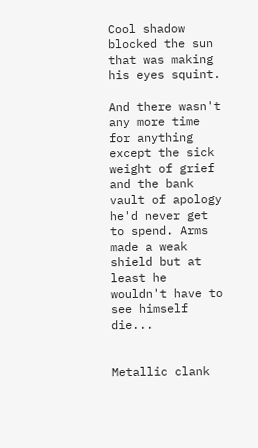Cool shadow blocked the sun that was making his eyes squint.

And there wasn't any more time for anything except the sick weight of grief and the bank vault of apology he'd never get to spend. Arms made a weak shield but at least he wouldn't have to see himself die...


Metallic clank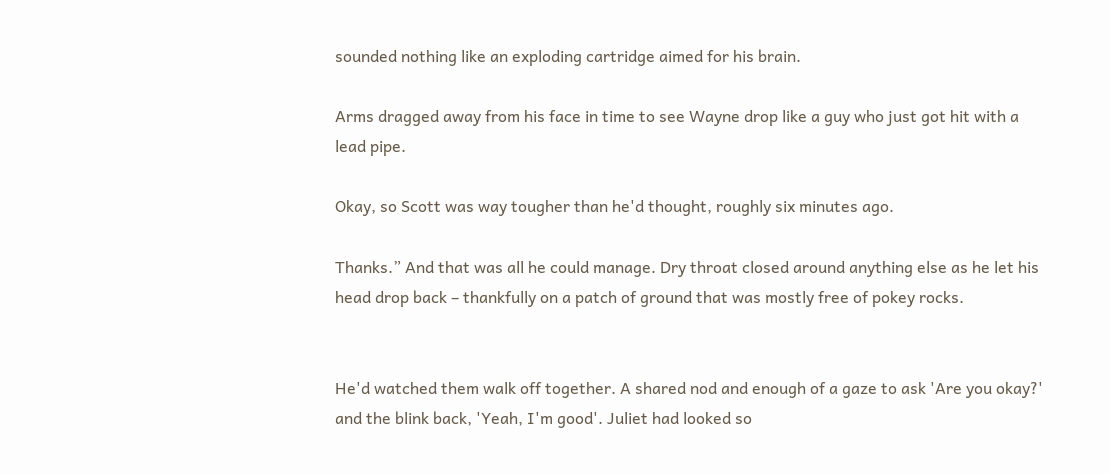sounded nothing like an exploding cartridge aimed for his brain.

Arms dragged away from his face in time to see Wayne drop like a guy who just got hit with a lead pipe.

Okay, so Scott was way tougher than he'd thought, roughly six minutes ago.

Thanks.” And that was all he could manage. Dry throat closed around anything else as he let his head drop back – thankfully on a patch of ground that was mostly free of pokey rocks.


He'd watched them walk off together. A shared nod and enough of a gaze to ask 'Are you okay?' and the blink back, 'Yeah, I'm good'. Juliet had looked so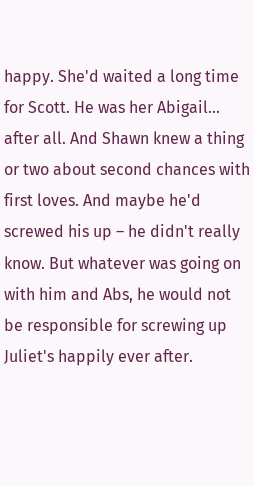happy. She'd waited a long time for Scott. He was her Abigail... after all. And Shawn knew a thing or two about second chances with first loves. And maybe he'd screwed his up – he didn't really know. But whatever was going on with him and Abs, he would not be responsible for screwing up Juliet's happily ever after.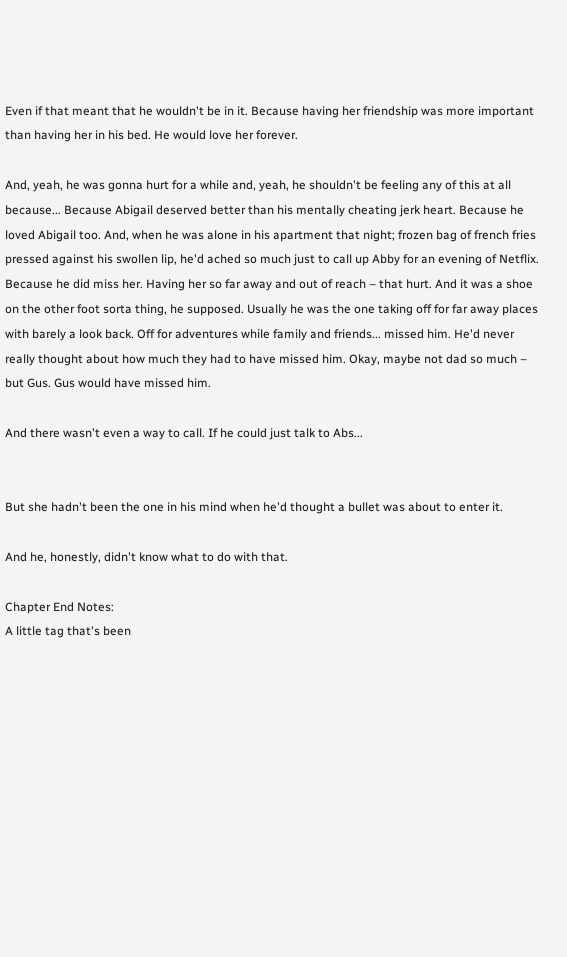Even if that meant that he wouldn't be in it. Because having her friendship was more important than having her in his bed. He would love her forever.

And, yeah, he was gonna hurt for a while and, yeah, he shouldn't be feeling any of this at all because... Because Abigail deserved better than his mentally cheating jerk heart. Because he loved Abigail too. And, when he was alone in his apartment that night; frozen bag of french fries pressed against his swollen lip, he'd ached so much just to call up Abby for an evening of Netflix. Because he did miss her. Having her so far away and out of reach – that hurt. And it was a shoe on the other foot sorta thing, he supposed. Usually he was the one taking off for far away places with barely a look back. Off for adventures while family and friends... missed him. He'd never really thought about how much they had to have missed him. Okay, maybe not dad so much – but Gus. Gus would have missed him.

And there wasn't even a way to call. If he could just talk to Abs...


But she hadn't been the one in his mind when he'd thought a bullet was about to enter it.

And he, honestly, didn't know what to do with that.

Chapter End Notes:
A little tag that's been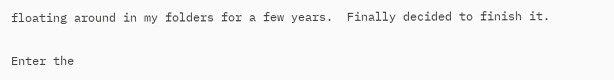floating around in my folders for a few years.  Finally decided to finish it.

Enter the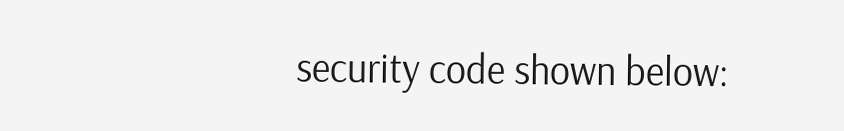security code shown below: